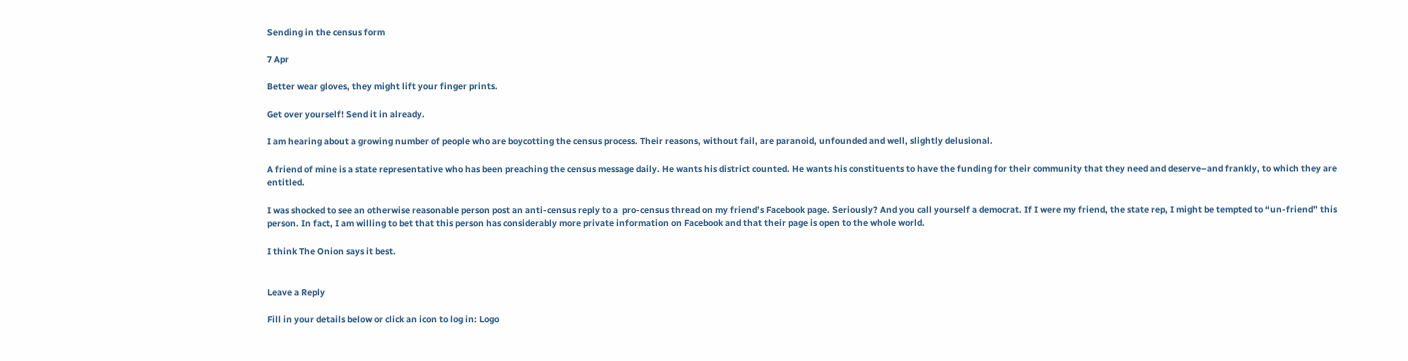Sending in the census form

7 Apr

Better wear gloves, they might lift your finger prints.

Get over yourself! Send it in already.

I am hearing about a growing number of people who are boycotting the census process. Their reasons, without fail, are paranoid, unfounded and well, slightly delusional.

A friend of mine is a state representative who has been preaching the census message daily. He wants his district counted. He wants his constituents to have the funding for their community that they need and deserve–and frankly, to which they are entitled.

I was shocked to see an otherwise reasonable person post an anti-census reply to a  pro-census thread on my friend’s Facebook page. Seriously? And you call yourself a democrat. If I were my friend, the state rep, I might be tempted to “un-friend” this person. In fact, I am willing to bet that this person has considerably more private information on Facebook and that their page is open to the whole world.

I think The Onion says it best.


Leave a Reply

Fill in your details below or click an icon to log in: Logo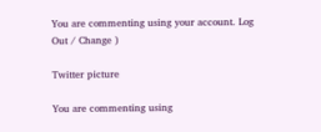You are commenting using your account. Log Out / Change )

Twitter picture

You are commenting using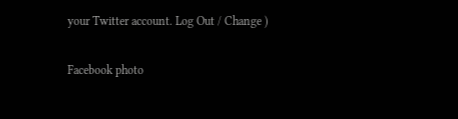your Twitter account. Log Out / Change )

Facebook photo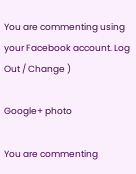You are commenting using your Facebook account. Log Out / Change )

Google+ photo

You are commenting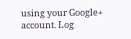using your Google+ account. Log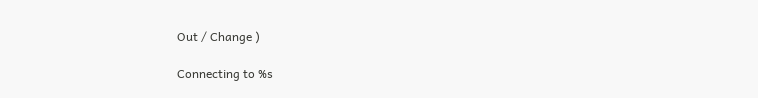Out / Change )

Connecting to %s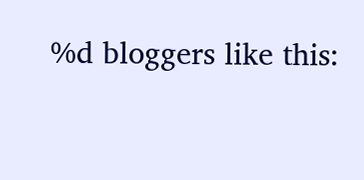%d bloggers like this: